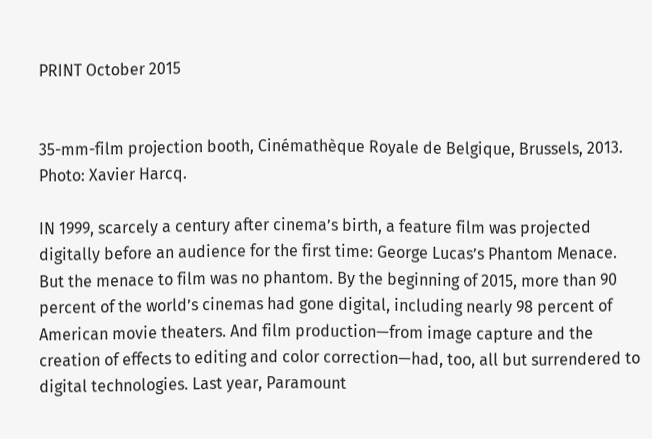PRINT October 2015


35-mm-film projection booth, Cinémathèque Royale de Belgique, Brussels, 2013. Photo: Xavier Harcq.

IN 1999, scarcely a century after cinema’s birth, a feature film was projected digitally before an audience for the first time: George Lucas’s Phantom Menace. But the menace to film was no phantom. By the beginning of 2015, more than 90 percent of the world’s cinemas had gone digital, including nearly 98 percent of American movie theaters. And film production—from image capture and the creation of effects to editing and color correction—had, too, all but surrendered to digital technologies. Last year, Paramount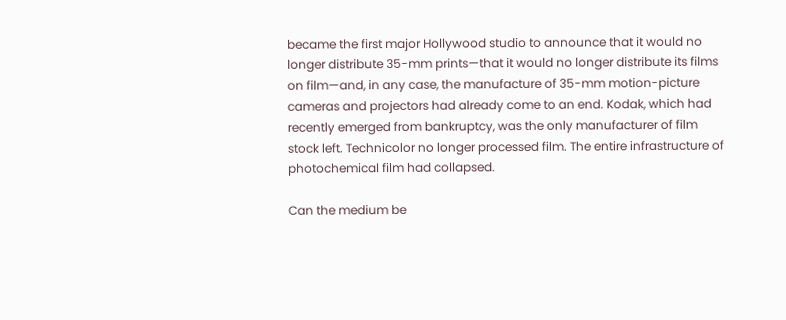became the first major Hollywood studio to announce that it would no longer distribute 35-mm prints—that it would no longer distribute its films on film—and, in any case, the manufacture of 35-mm motion-picture cameras and projectors had already come to an end. Kodak, which had recently emerged from bankruptcy, was the only manufacturer of film stock left. Technicolor no longer processed film. The entire infrastructure of photochemical film had collapsed.

Can the medium be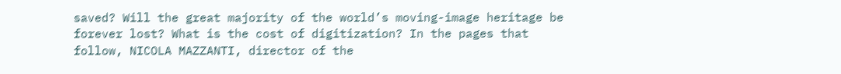saved? Will the great majority of the world’s moving-image heritage be forever lost? What is the cost of digitization? In the pages that follow, NICOLA MAZZANTI, director of the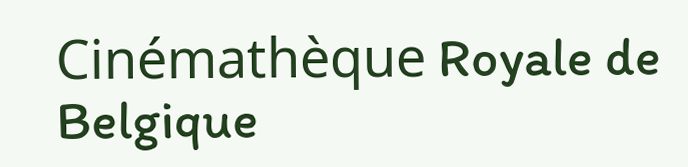Cinémathèque Royale de Belgique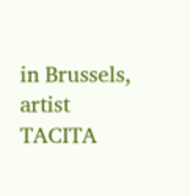in Brussels, artist TACITA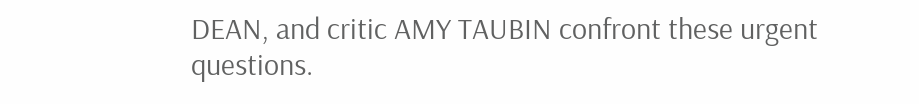DEAN, and critic AMY TAUBIN confront these urgent questions.